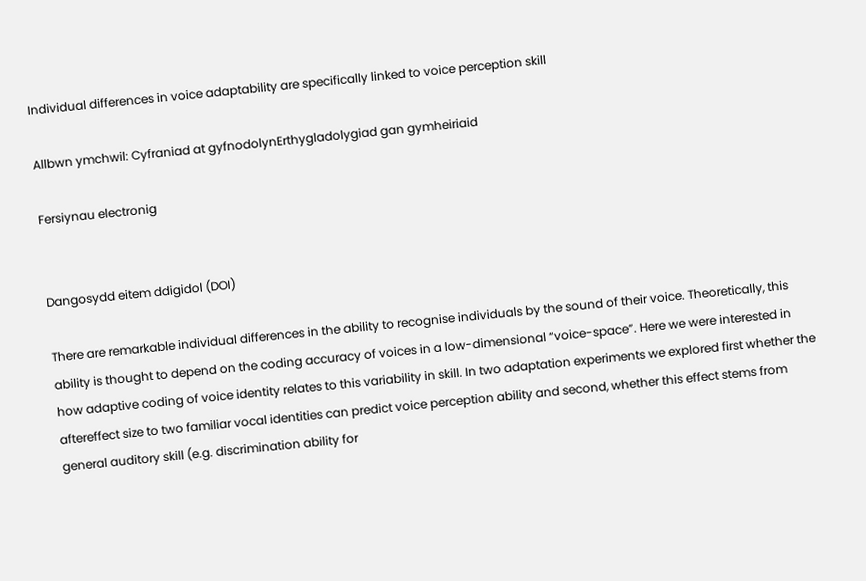Individual differences in voice adaptability are specifically linked to voice perception skill

Allbwn ymchwil: Cyfraniad at gyfnodolynErthygladolygiad gan gymheiriaid

Fersiynau electronig


Dangosydd eitem ddigidol (DOI)

There are remarkable individual differences in the ability to recognise individuals by the sound of their voice. Theoretically, this ability is thought to depend on the coding accuracy of voices in a low-dimensional “voice-space”. Here we were interested in how adaptive coding of voice identity relates to this variability in skill. In two adaptation experiments we explored first whether the aftereffect size to two familiar vocal identities can predict voice perception ability and second, whether this effect stems from general auditory skill (e.g. discrimination ability for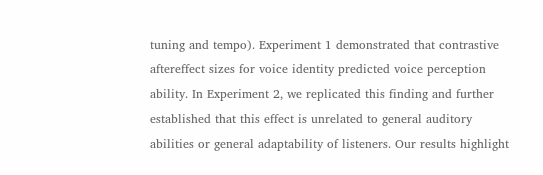tuning and tempo). Experiment 1 demonstrated that contrastive aftereffect sizes for voice identity predicted voice perception ability. In Experiment 2, we replicated this finding and further established that this effect is unrelated to general auditory abilities or general adaptability of listeners. Our results highlight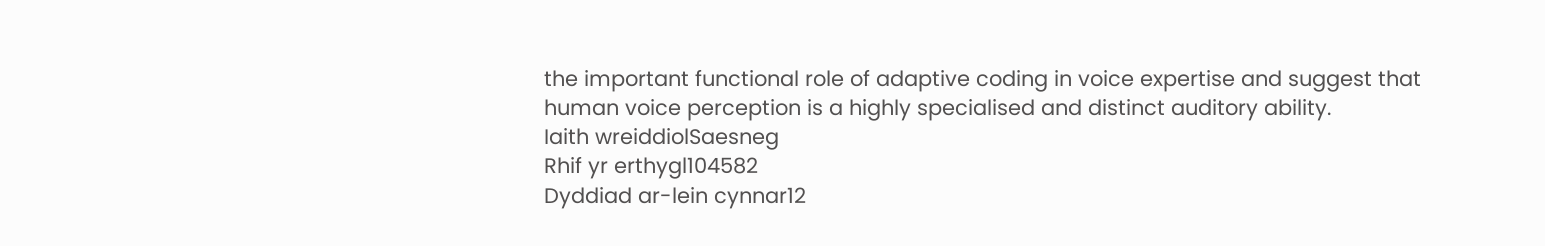the important functional role of adaptive coding in voice expertise and suggest that human voice perception is a highly specialised and distinct auditory ability.
Iaith wreiddiolSaesneg
Rhif yr erthygl104582
Dyddiad ar-lein cynnar12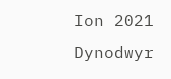Ion 2021
Dynodwyr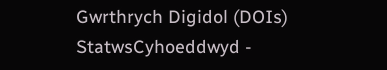Gwrthrych Digidol (DOIs)
StatwsCyhoeddwyd -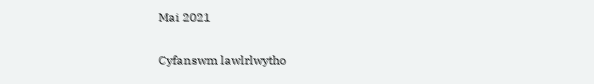Mai 2021

Cyfanswm lawlrlwytho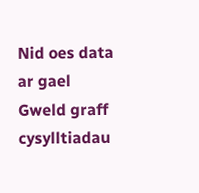Nid oes data ar gael
Gweld graff cysylltiadau